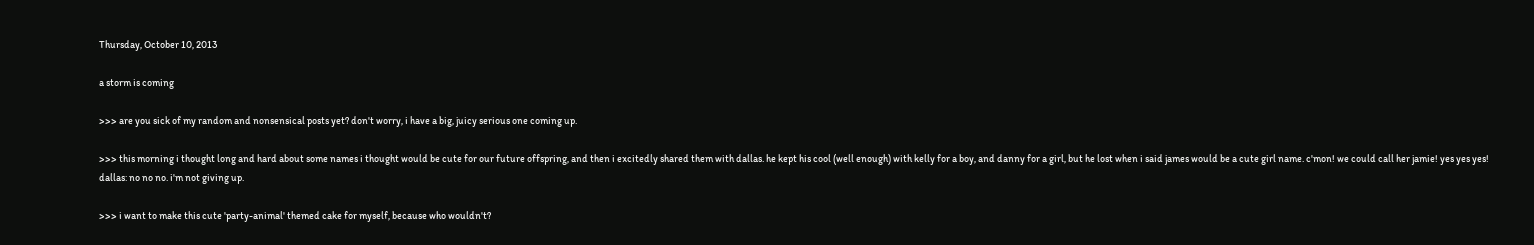Thursday, October 10, 2013

a storm is coming

>>> are you sick of my random and nonsensical posts yet? don't worry, i have a big, juicy serious one coming up.

>>> this morning i thought long and hard about some names i thought would be cute for our future offspring, and then i excitedly shared them with dallas. he kept his cool (well enough) with kelly for a boy, and danny for a girl, but he lost when i said james would be a cute girl name. c'mon! we could call her jamie! yes yes yes! dallas: no no no. i'm not giving up.

>>> i want to make this cute 'party-animal' themed cake for myself, because who wouldn't?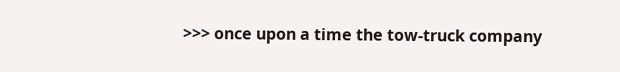>>> once upon a time the tow-truck company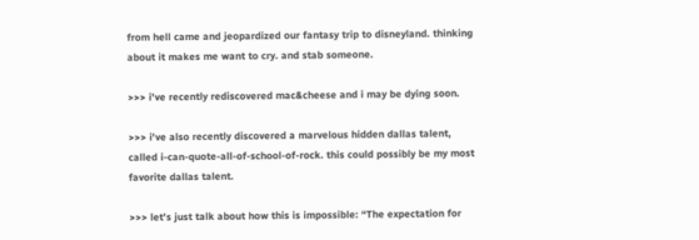from hell came and jeopardized our fantasy trip to disneyland. thinking about it makes me want to cry. and stab someone.

>>> i've recently rediscovered mac&cheese and i may be dying soon.

>>> i've also recently discovered a marvelous hidden dallas talent, called i-can-quote-all-of-school-of-rock. this could possibly be my most favorite dallas talent.

>>> let's just talk about how this is impossible: “The expectation for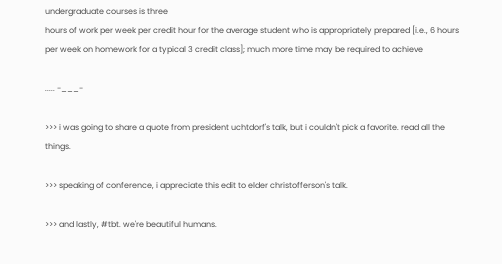undergraduate courses is three
hours of work per week per credit hour for the average student who is appropriately prepared [i.e., 6 hours
per week on homework for a typical 3 credit class]; much more time may be required to achieve

..... -___-

>>> i was going to share a quote from president uchtdorf's talk, but i couldn't pick a favorite. read all the things.

>>> speaking of conference, i appreciate this edit to elder christofferson's talk.

>>> and lastly, #tbt. we're beautiful humans.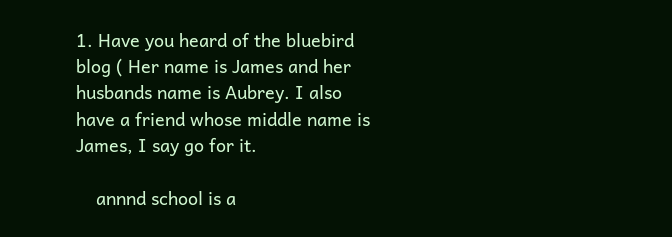1. Have you heard of the bluebird blog ( Her name is James and her husbands name is Aubrey. I also have a friend whose middle name is James, I say go for it.

    annnd school is a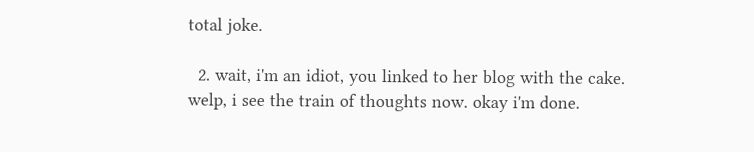total joke.

  2. wait, i'm an idiot, you linked to her blog with the cake. welp, i see the train of thoughts now. okay i'm done.